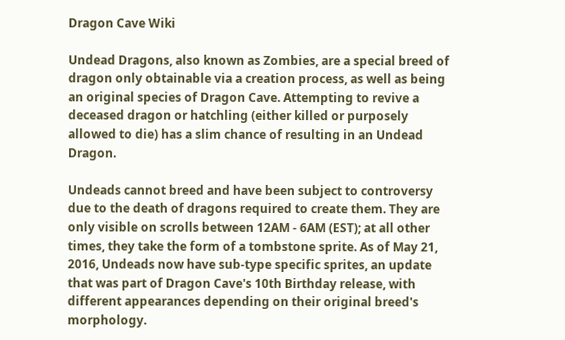Dragon Cave Wiki

Undead Dragons, also known as Zombies, are a special breed of dragon only obtainable via a creation process, as well as being an original species of Dragon Cave. Attempting to revive a deceased dragon or hatchling (either killed or purposely allowed to die) has a slim chance of resulting in an Undead Dragon.

Undeads cannot breed and have been subject to controversy due to the death of dragons required to create them. They are only visible on scrolls between 12AM - 6AM (EST); at all other times, they take the form of a tombstone sprite. As of May 21, 2016, Undeads now have sub-type specific sprites, an update that was part of Dragon Cave's 10th Birthday release, with different appearances depending on their original breed's morphology.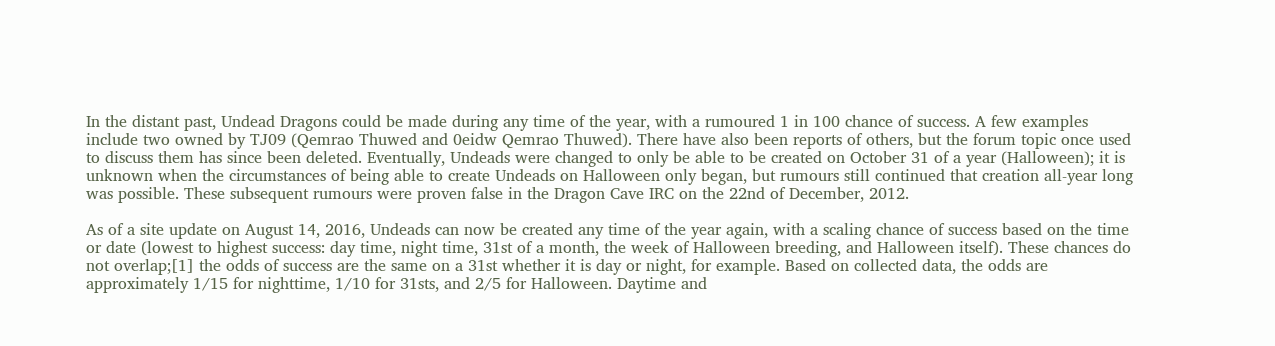In the distant past, Undead Dragons could be made during any time of the year, with a rumoured 1 in 100 chance of success. A few examples include two owned by TJ09 (Qemrao Thuwed and 0eidw Qemrao Thuwed). There have also been reports of others, but the forum topic once used to discuss them has since been deleted. Eventually, Undeads were changed to only be able to be created on October 31 of a year (Halloween); it is unknown when the circumstances of being able to create Undeads on Halloween only began, but rumours still continued that creation all-year long was possible. These subsequent rumours were proven false in the Dragon Cave IRC on the 22nd of December, 2012.

As of a site update on August 14, 2016, Undeads can now be created any time of the year again, with a scaling chance of success based on the time or date (lowest to highest success: day time, night time, 31st of a month, the week of Halloween breeding, and Halloween itself). These chances do not overlap;[1] the odds of success are the same on a 31st whether it is day or night, for example. Based on collected data, the odds are approximately 1/15 for nighttime, 1/10 for 31sts, and 2/5 for Halloween. Daytime and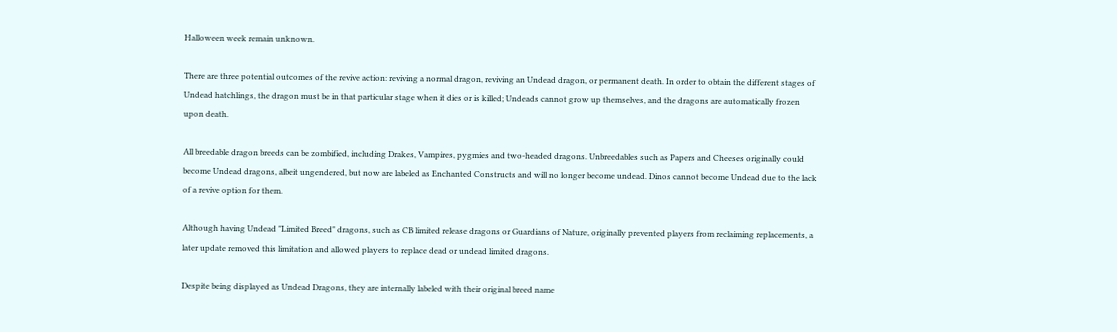Halloween week remain unknown.

There are three potential outcomes of the revive action: reviving a normal dragon, reviving an Undead dragon, or permanent death. In order to obtain the different stages of Undead hatchlings, the dragon must be in that particular stage when it dies or is killed; Undeads cannot grow up themselves, and the dragons are automatically frozen upon death.

All breedable dragon breeds can be zombified, including Drakes, Vampires, pygmies and two-headed dragons. Unbreedables such as Papers and Cheeses originally could become Undead dragons, albeit ungendered, but now are labeled as Enchanted Constructs and will no longer become undead. Dinos cannot become Undead due to the lack of a revive option for them.

Although having Undead "Limited Breed" dragons, such as CB limited release dragons or Guardians of Nature, originally prevented players from reclaiming replacements, a later update removed this limitation and allowed players to replace dead or undead limited dragons.

Despite being displayed as Undead Dragons, they are internally labeled with their original breed name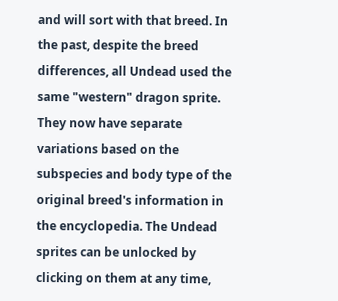and will sort with that breed. In the past, despite the breed differences, all Undead used the same "western" dragon sprite. They now have separate variations based on the subspecies and body type of the original breed's information in the encyclopedia. The Undead sprites can be unlocked by clicking on them at any time,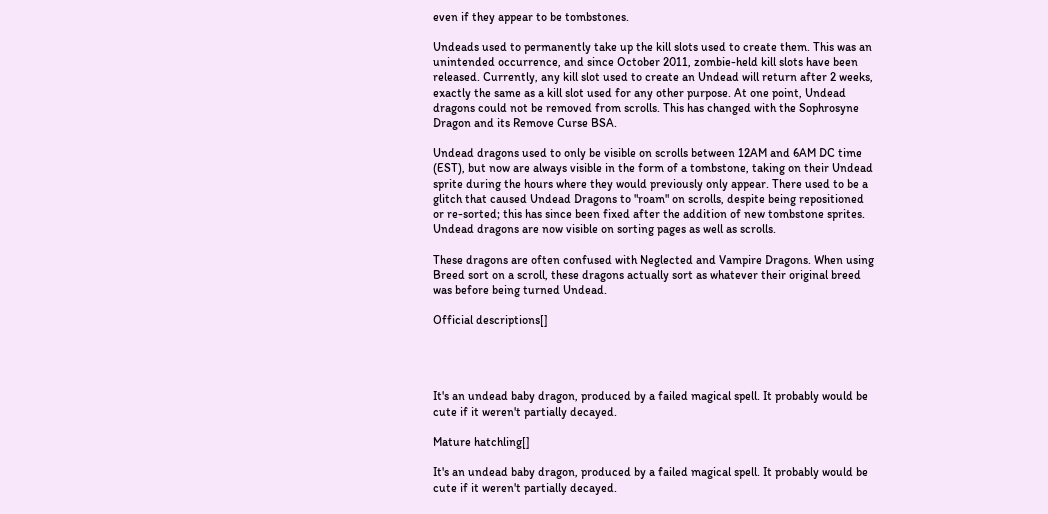even if they appear to be tombstones.

Undeads used to permanently take up the kill slots used to create them. This was an unintended occurrence, and since October 2011, zombie-held kill slots have been released. Currently, any kill slot used to create an Undead will return after 2 weeks, exactly the same as a kill slot used for any other purpose. At one point, Undead dragons could not be removed from scrolls. This has changed with the Sophrosyne Dragon and its Remove Curse BSA.

Undead dragons used to only be visible on scrolls between 12AM and 6AM DC time (EST), but now are always visible in the form of a tombstone, taking on their Undead sprite during the hours where they would previously only appear. There used to be a glitch that caused Undead Dragons to "roam" on scrolls, despite being repositioned or re-sorted; this has since been fixed after the addition of new tombstone sprites. Undead dragons are now visible on sorting pages as well as scrolls.

These dragons are often confused with Neglected and Vampire Dragons. When using Breed sort on a scroll, these dragons actually sort as whatever their original breed was before being turned Undead.

Official descriptions[]




It's an undead baby dragon, produced by a failed magical spell. It probably would be cute if it weren't partially decayed.

Mature hatchling[]

It's an undead baby dragon, produced by a failed magical spell. It probably would be cute if it weren't partially decayed.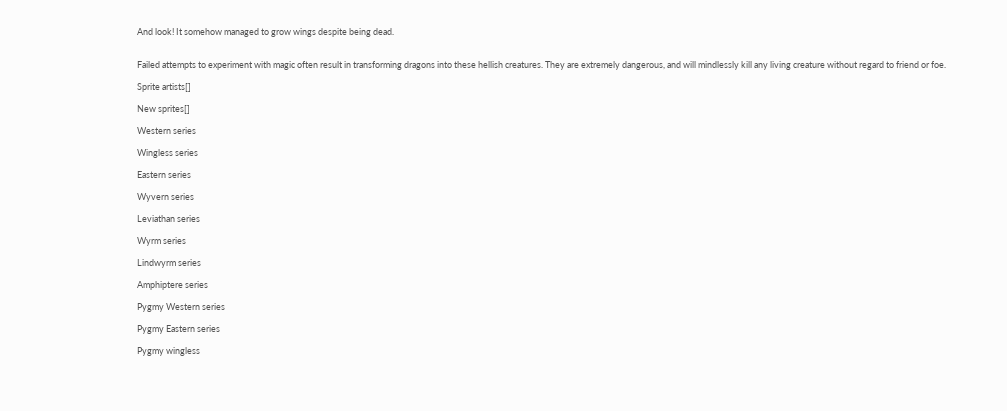And look! It somehow managed to grow wings despite being dead.


Failed attempts to experiment with magic often result in transforming dragons into these hellish creatures. They are extremely dangerous, and will mindlessly kill any living creature without regard to friend or foe.

Sprite artists[]

New sprites[]

Western series

Wingless series

Eastern series

Wyvern series

Leviathan series

Wyrm series

Lindwyrm series

Amphiptere series

Pygmy Western series

Pygmy Eastern series

Pygmy wingless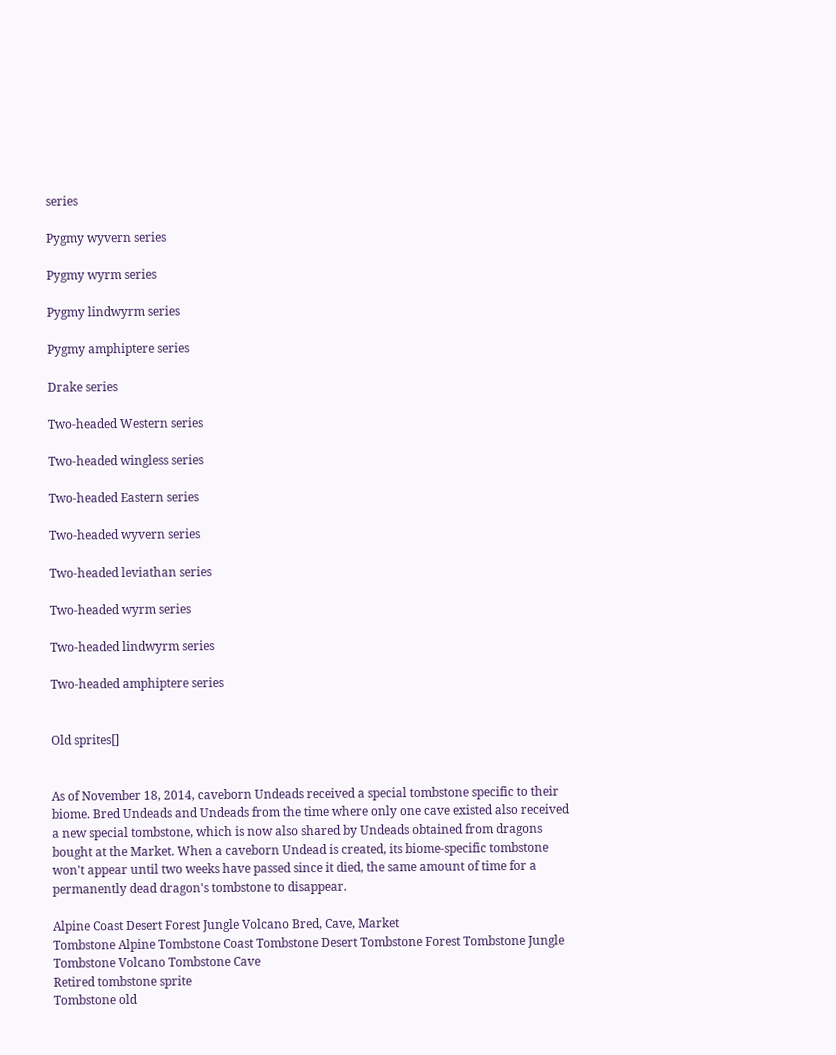series

Pygmy wyvern series

Pygmy wyrm series

Pygmy lindwyrm series

Pygmy amphiptere series

Drake series

Two-headed Western series

Two-headed wingless series

Two-headed Eastern series

Two-headed wyvern series

Two-headed leviathan series

Two-headed wyrm series

Two-headed lindwyrm series

Two-headed amphiptere series


Old sprites[]


As of November 18, 2014, caveborn Undeads received a special tombstone specific to their biome. Bred Undeads and Undeads from the time where only one cave existed also received a new special tombstone, which is now also shared by Undeads obtained from dragons bought at the Market. When a caveborn Undead is created, its biome-specific tombstone won't appear until two weeks have passed since it died, the same amount of time for a permanently dead dragon's tombstone to disappear.

Alpine Coast Desert Forest Jungle Volcano Bred, Cave, Market
Tombstone Alpine Tombstone Coast Tombstone Desert Tombstone Forest Tombstone Jungle Tombstone Volcano Tombstone Cave
Retired tombstone sprite
Tombstone old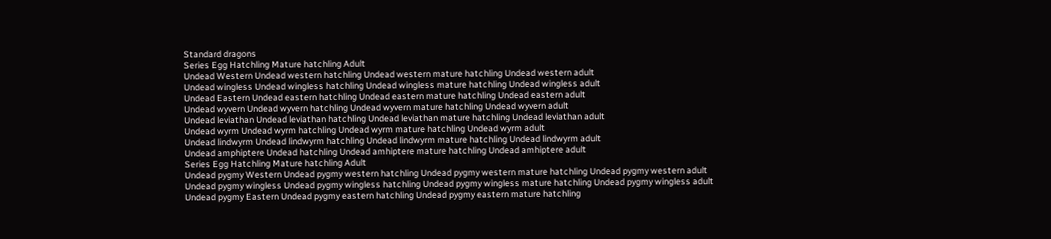Standard dragons
Series Egg Hatchling Mature hatchling Adult
Undead Western Undead western hatchling Undead western mature hatchling Undead western adult
Undead wingless Undead wingless hatchling Undead wingless mature hatchling Undead wingless adult
Undead Eastern Undead eastern hatchling Undead eastern mature hatchling Undead eastern adult
Undead wyvern Undead wyvern hatchling Undead wyvern mature hatchling Undead wyvern adult
Undead leviathan Undead leviathan hatchling Undead leviathan mature hatchling Undead leviathan adult
Undead wyrm Undead wyrm hatchling Undead wyrm mature hatchling Undead wyrm adult
Undead lindwyrm Undead lindwyrm hatchling Undead lindwyrm mature hatchling Undead lindwyrm adult
Undead amphiptere Undead hatchling Undead amhiptere mature hatchling Undead amhiptere adult
Series Egg Hatchling Mature hatchling Adult
Undead pygmy Western Undead pygmy western hatchling Undead pygmy western mature hatchling Undead pygmy western adult
Undead pygmy wingless Undead pygmy wingless hatchling Undead pygmy wingless mature hatchling Undead pygmy wingless adult
Undead pygmy Eastern Undead pygmy eastern hatchling Undead pygmy eastern mature hatchling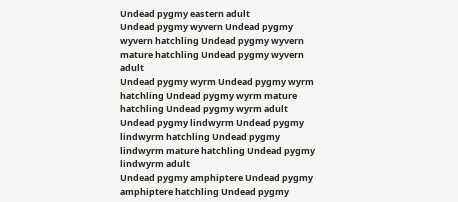Undead pygmy eastern adult
Undead pygmy wyvern Undead pygmy wyvern hatchling Undead pygmy wyvern mature hatchling Undead pygmy wyvern adult
Undead pygmy wyrm Undead pygmy wyrm hatchling Undead pygmy wyrm mature hatchling Undead pygmy wyrm adult
Undead pygmy lindwyrm Undead pygmy lindwyrm hatchling Undead pygmy lindwyrm mature hatchling Undead pygmy lindwyrm adult
Undead pygmy amphiptere Undead pygmy amphiptere hatchling Undead pygmy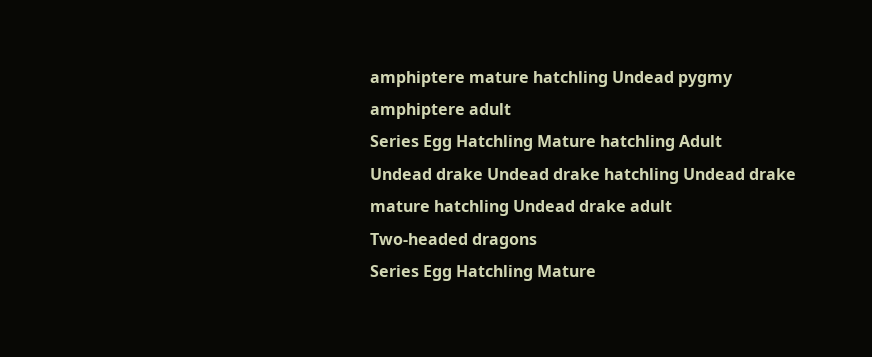amphiptere mature hatchling Undead pygmy amphiptere adult
Series Egg Hatchling Mature hatchling Adult
Undead drake Undead drake hatchling Undead drake mature hatchling Undead drake adult
Two-headed dragons
Series Egg Hatchling Mature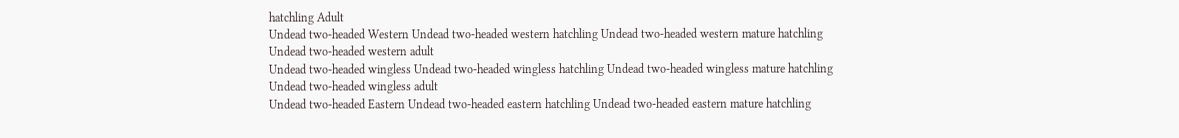hatchling Adult
Undead two-headed Western Undead two-headed western hatchling Undead two-headed western mature hatchling Undead two-headed western adult
Undead two-headed wingless Undead two-headed wingless hatchling Undead two-headed wingless mature hatchling Undead two-headed wingless adult
Undead two-headed Eastern Undead two-headed eastern hatchling Undead two-headed eastern mature hatchling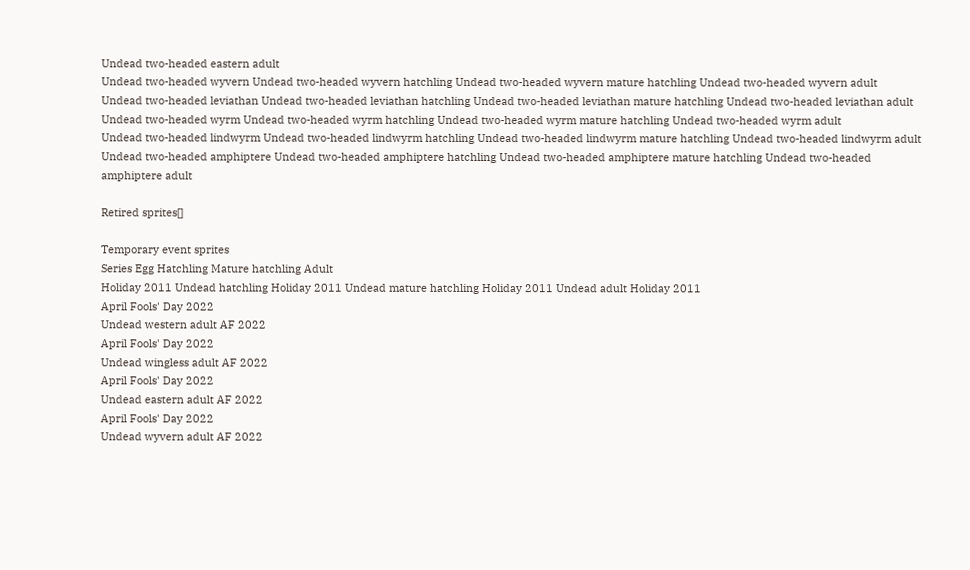Undead two-headed eastern adult
Undead two-headed wyvern Undead two-headed wyvern hatchling Undead two-headed wyvern mature hatchling Undead two-headed wyvern adult
Undead two-headed leviathan Undead two-headed leviathan hatchling Undead two-headed leviathan mature hatchling Undead two-headed leviathan adult
Undead two-headed wyrm Undead two-headed wyrm hatchling Undead two-headed wyrm mature hatchling Undead two-headed wyrm adult
Undead two-headed lindwyrm Undead two-headed lindwyrm hatchling Undead two-headed lindwyrm mature hatchling Undead two-headed lindwyrm adult
Undead two-headed amphiptere Undead two-headed amphiptere hatchling Undead two-headed amphiptere mature hatchling Undead two-headed amphiptere adult

Retired sprites[]

Temporary event sprites
Series Egg Hatchling Mature hatchling Adult
Holiday 2011 Undead hatchling Holiday 2011 Undead mature hatchling Holiday 2011 Undead adult Holiday 2011
April Fools' Day 2022
Undead western adult AF 2022
April Fools' Day 2022
Undead wingless adult AF 2022
April Fools' Day 2022
Undead eastern adult AF 2022
April Fools' Day 2022
Undead wyvern adult AF 2022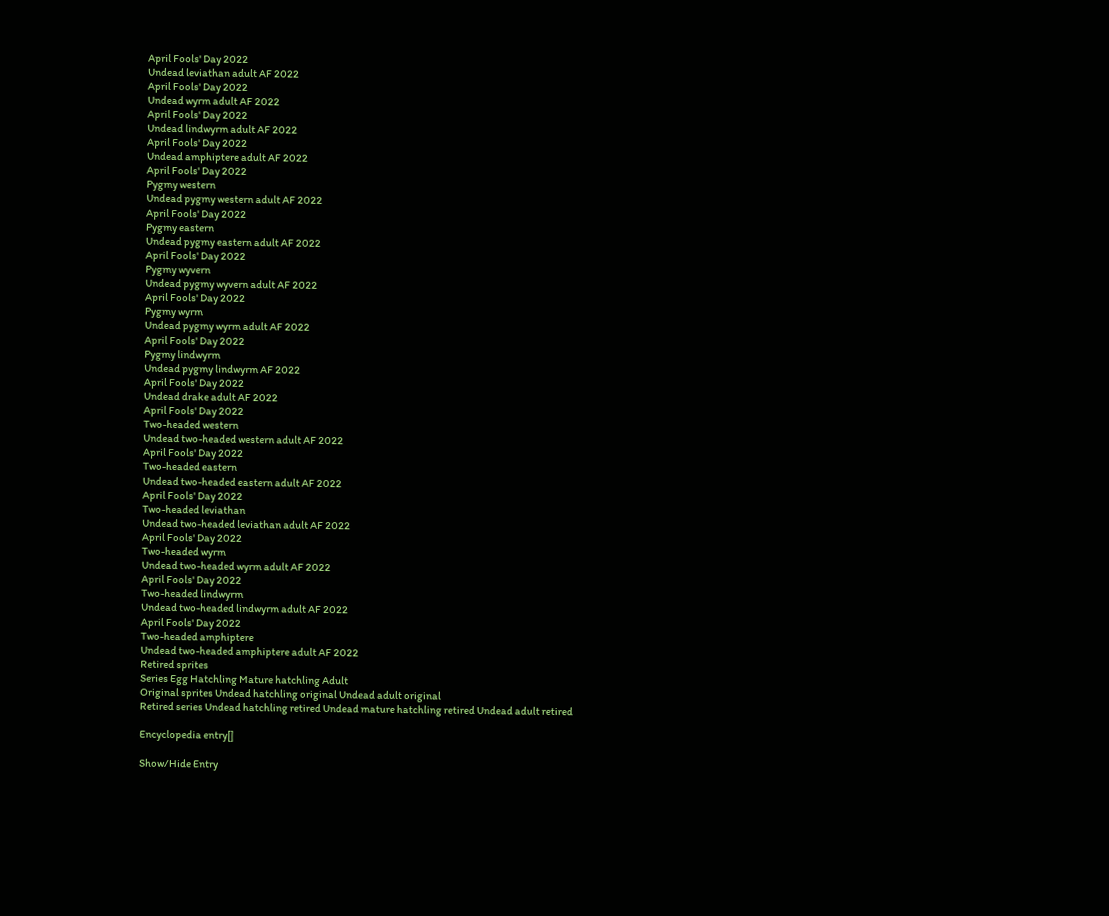April Fools' Day 2022
Undead leviathan adult AF 2022
April Fools' Day 2022
Undead wyrm adult AF 2022
April Fools' Day 2022
Undead lindwyrm adult AF 2022
April Fools' Day 2022
Undead amphiptere adult AF 2022
April Fools' Day 2022
Pygmy western
Undead pygmy western adult AF 2022
April Fools' Day 2022
Pygmy eastern
Undead pygmy eastern adult AF 2022
April Fools' Day 2022
Pygmy wyvern
Undead pygmy wyvern adult AF 2022
April Fools' Day 2022
Pygmy wyrm
Undead pygmy wyrm adult AF 2022
April Fools' Day 2022
Pygmy lindwyrm
Undead pygmy lindwyrm AF 2022
April Fools' Day 2022
Undead drake adult AF 2022
April Fools' Day 2022
Two-headed western
Undead two-headed western adult AF 2022
April Fools' Day 2022
Two-headed eastern
Undead two-headed eastern adult AF 2022
April Fools' Day 2022
Two-headed leviathan
Undead two-headed leviathan adult AF 2022
April Fools' Day 2022
Two-headed wyrm
Undead two-headed wyrm adult AF 2022
April Fools' Day 2022
Two-headed lindwyrm
Undead two-headed lindwyrm adult AF 2022
April Fools' Day 2022
Two-headed amphiptere
Undead two-headed amphiptere adult AF 2022
Retired sprites
Series Egg Hatchling Mature hatchling Adult
Original sprites Undead hatchling original Undead adult original
Retired series Undead hatchling retired Undead mature hatchling retired Undead adult retired

Encyclopedia entry[]

Show/Hide Entry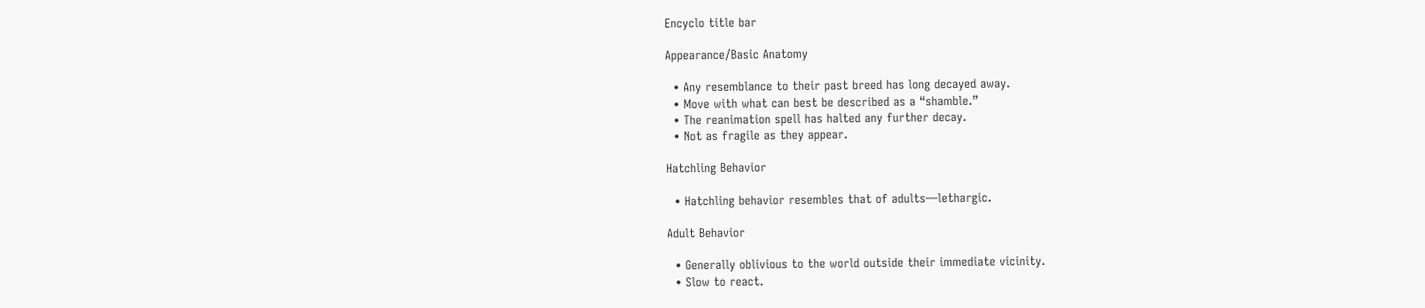Encyclo title bar

Appearance/Basic Anatomy

  • Any resemblance to their past breed has long decayed away.
  • Move with what can best be described as a “shamble.”
  • The reanimation spell has halted any further decay.
  • Not as fragile as they appear.

Hatchling Behavior

  • Hatchling behavior resembles that of adults—lethargic.

Adult Behavior

  • Generally oblivious to the world outside their immediate vicinity.
  • Slow to react.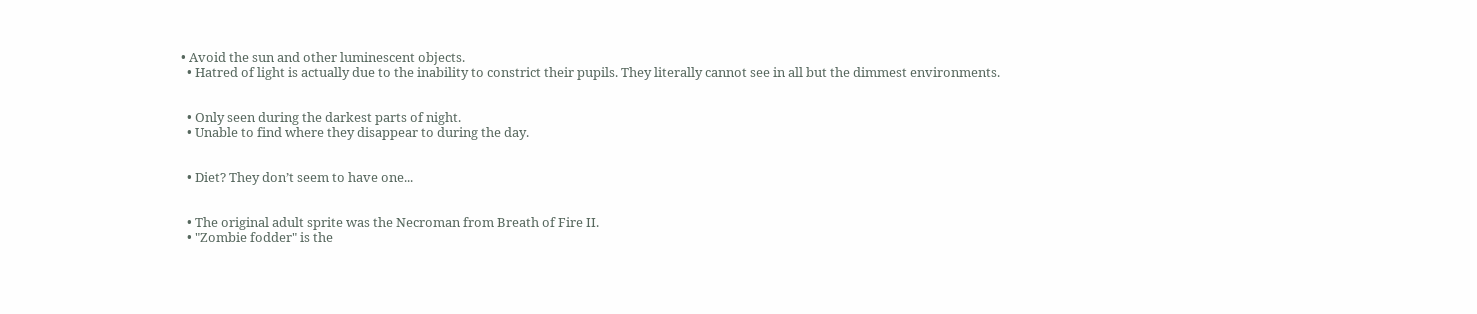• Avoid the sun and other luminescent objects.
  • Hatred of light is actually due to the inability to constrict their pupils. They literally cannot see in all but the dimmest environments.


  • Only seen during the darkest parts of night.
  • Unable to find where they disappear to during the day.


  • Diet? They don’t seem to have one...


  • The original adult sprite was the Necroman from Breath of Fire II.
  • "Zombie fodder" is the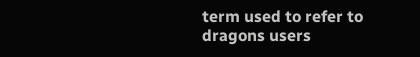term used to refer to dragons users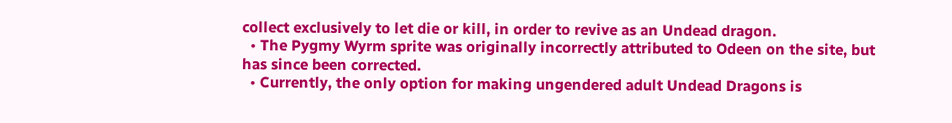collect exclusively to let die or kill, in order to revive as an Undead dragon.
  • The Pygmy Wyrm sprite was originally incorrectly attributed to Odeen on the site, but has since been corrected.
  • Currently, the only option for making ungendered adult Undead Dragons is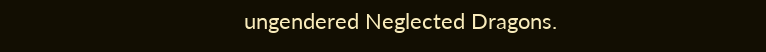ungendered Neglected Dragons.